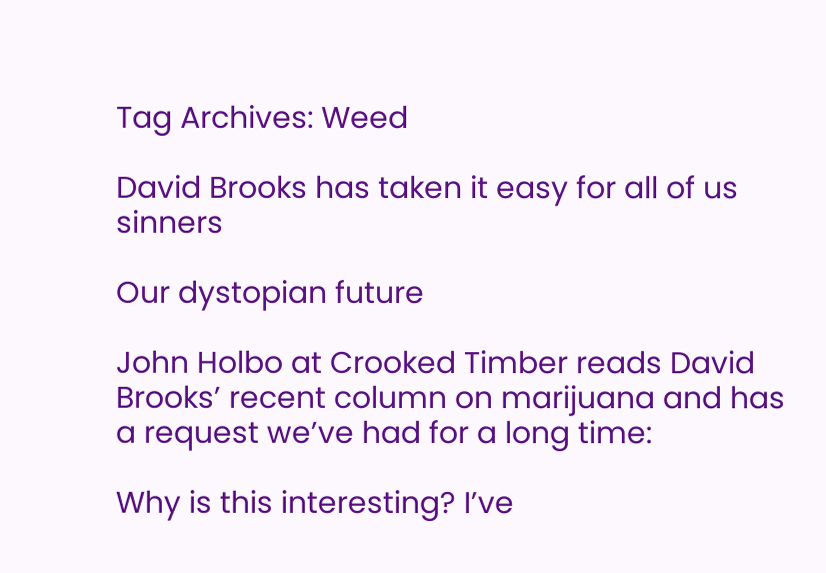Tag Archives: Weed

David Brooks has taken it easy for all of us sinners

Our dystopian future

John Holbo at Crooked Timber reads David Brooks’ recent column on marijuana and has a request we’ve had for a long time:

Why is this interesting? I’ve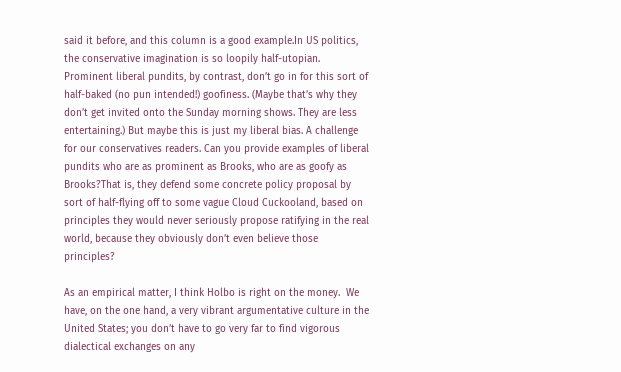said it before, and this column is a good example.In US politics, the conservative imagination is so loopily half-utopian. Prominent liberal pundits, by contrast, don’t go in for this sort of half-baked (no pun intended!) goofiness. (Maybe that’s why they don’t get invited onto the Sunday morning shows. They are less entertaining.) But maybe this is just my liberal bias. A challenge for our conservatives readers. Can you provide examples of liberal pundits who are as prominent as Brooks, who are as goofy as Brooks?That is, they defend some concrete policy proposal by sort of half-flying off to some vague Cloud Cuckooland, based on principles they would never seriously propose ratifying in the real world, because they obviously don’t even believe those principles?

As an empirical matter, I think Holbo is right on the money.  We have, on the one hand, a very vibrant argumentative culture in the United States; you don’t have to go very far to find vigorous dialectical exchanges on any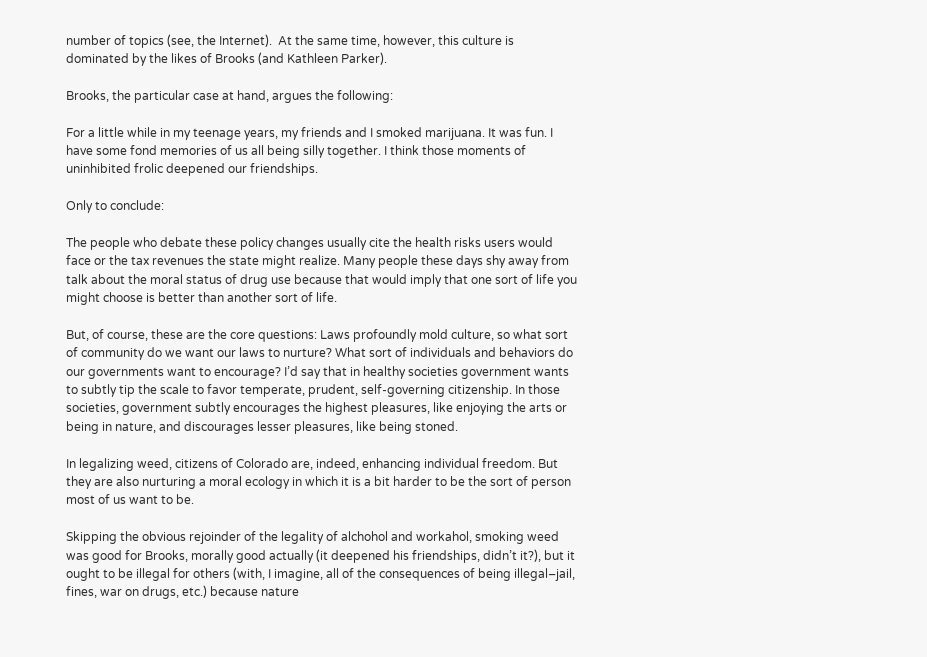number of topics (see, the Internet).  At the same time, however, this culture is dominated by the likes of Brooks (and Kathleen Parker).

Brooks, the particular case at hand, argues the following:

For a little while in my teenage years, my friends and I smoked marijuana. It was fun. I have some fond memories of us all being silly together. I think those moments of uninhibited frolic deepened our friendships.

Only to conclude:

The people who debate these policy changes usually cite the health risks users would face or the tax revenues the state might realize. Many people these days shy away from talk about the moral status of drug use because that would imply that one sort of life you might choose is better than another sort of life.

But, of course, these are the core questions: Laws profoundly mold culture, so what sort of community do we want our laws to nurture? What sort of individuals and behaviors do our governments want to encourage? I’d say that in healthy societies government wants to subtly tip the scale to favor temperate, prudent, self-governing citizenship. In those societies, government subtly encourages the highest pleasures, like enjoying the arts or being in nature, and discourages lesser pleasures, like being stoned.

In legalizing weed, citizens of Colorado are, indeed, enhancing individual freedom. But they are also nurturing a moral ecology in which it is a bit harder to be the sort of person most of us want to be.

Skipping the obvious rejoinder of the legality of alchohol and workahol, smoking weed was good for Brooks, morally good actually (it deepened his friendships, didn’t it?), but it ought to be illegal for others (with, I imagine, all of the consequences of being illegal–jail, fines, war on drugs, etc.) because nature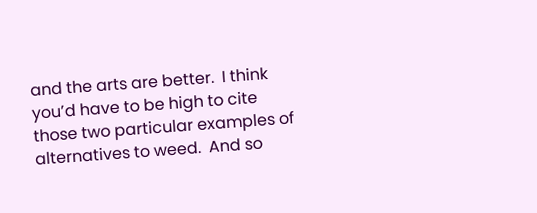and the arts are better.  I think you’d have to be high to cite those two particular examples of alternatives to weed.  And so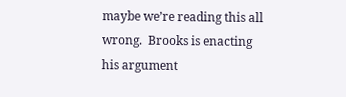maybe we’re reading this all wrong.  Brooks is enacting his argument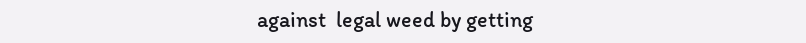against  legal weed by getting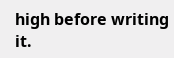high before writing it.